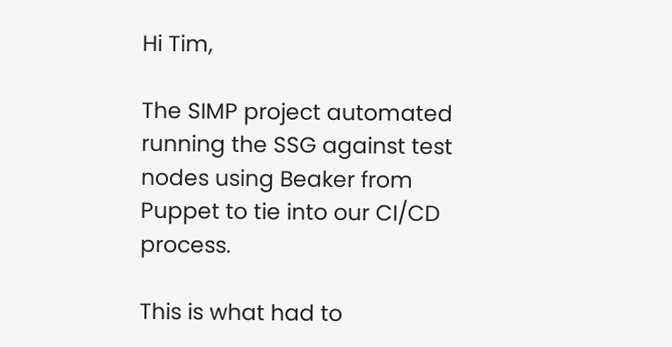Hi Tim,

The SIMP project automated running the SSG against test nodes using Beaker from Puppet to tie into our CI/CD process.

This is what had to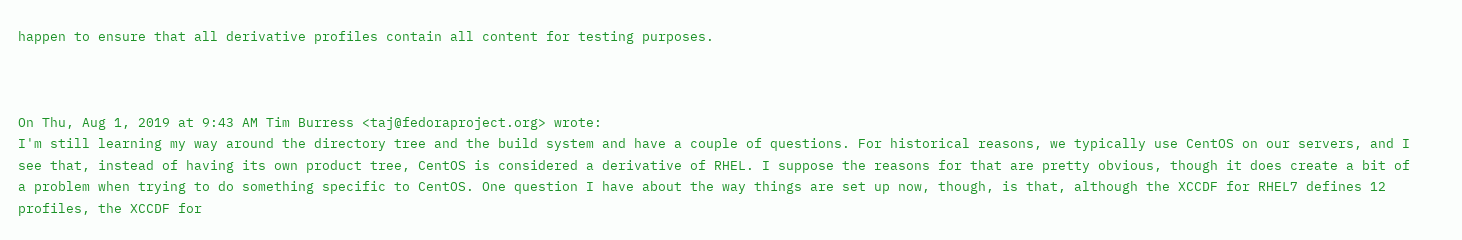happen to ensure that all derivative profiles contain all content for testing purposes.



On Thu, Aug 1, 2019 at 9:43 AM Tim Burress <taj@fedoraproject.org> wrote:
I'm still learning my way around the directory tree and the build system and have a couple of questions. For historical reasons, we typically use CentOS on our servers, and I see that, instead of having its own product tree, CentOS is considered a derivative of RHEL. I suppose the reasons for that are pretty obvious, though it does create a bit of a problem when trying to do something specific to CentOS. One question I have about the way things are set up now, though, is that, although the XCCDF for RHEL7 defines 12 profiles, the XCCDF for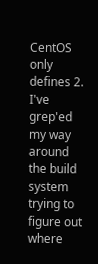CentOS only defines 2. I've grep'ed my way around the build system trying to figure out where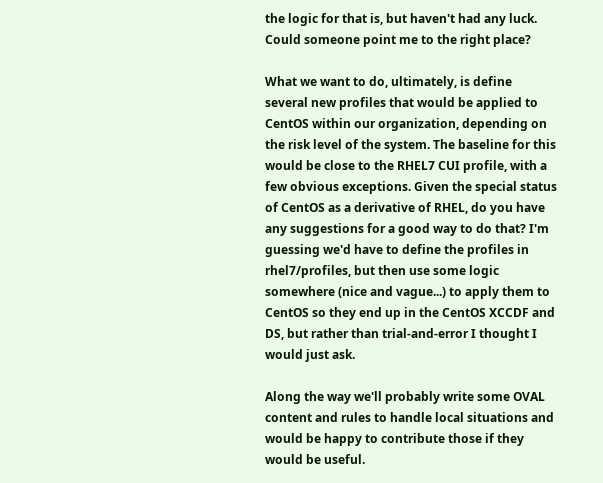the logic for that is, but haven't had any luck. Could someone point me to the right place?

What we want to do, ultimately, is define several new profiles that would be applied to CentOS within our organization, depending on the risk level of the system. The baseline for this would be close to the RHEL7 CUI profile, with a few obvious exceptions. Given the special status of CentOS as a derivative of RHEL, do you have any suggestions for a good way to do that? I'm guessing we'd have to define the profiles in rhel7/profiles, but then use some logic somewhere (nice and vague...) to apply them to CentOS so they end up in the CentOS XCCDF and DS, but rather than trial-and-error I thought I would just ask.

Along the way we'll probably write some OVAL content and rules to handle local situations and would be happy to contribute those if they would be useful.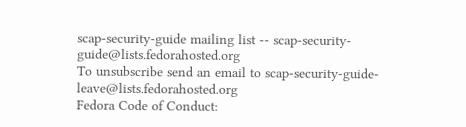scap-security-guide mailing list -- scap-security-guide@lists.fedorahosted.org
To unsubscribe send an email to scap-security-guide-leave@lists.fedorahosted.org
Fedora Code of Conduct: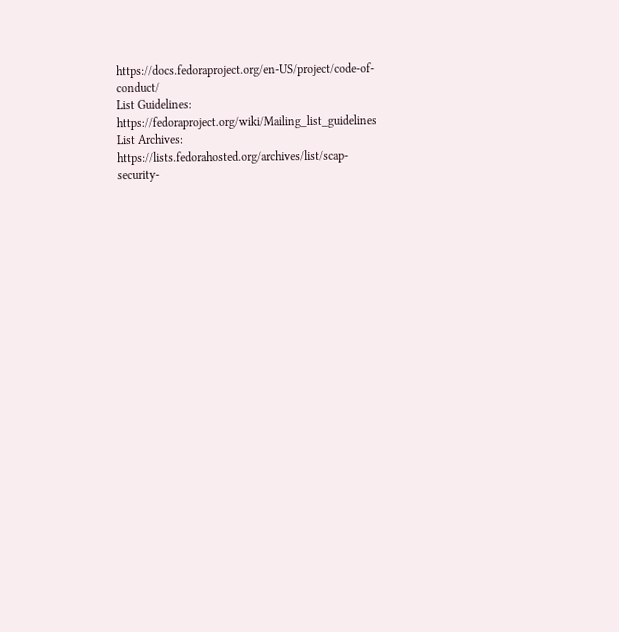https://docs.fedoraproject.org/en-US/project/code-of-conduct/
List Guidelines: https://fedoraproject.org/wiki/Mailing_list_guidelines
List Archives: https://lists.fedorahosted.org/archives/list/scap-security-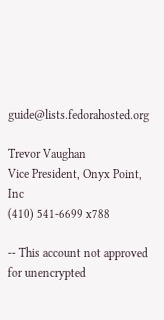guide@lists.fedorahosted.org

Trevor Vaughan
Vice President, Onyx Point, Inc
(410) 541-6699 x788

-- This account not approved for unencrypted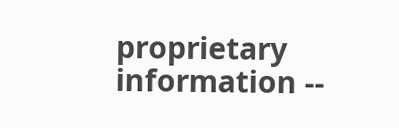proprietary information --